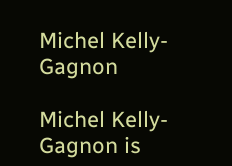Michel Kelly-Gagnon

Michel Kelly-Gagnon is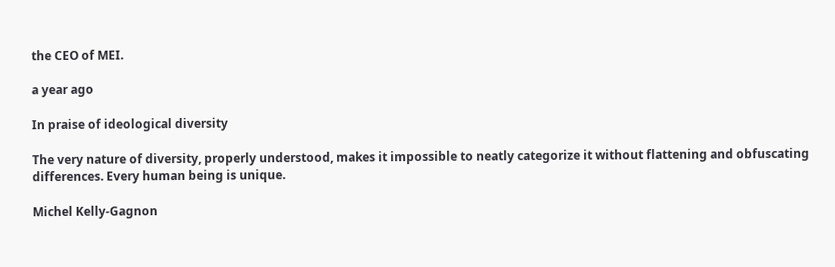the CEO of MEI.

a year ago

In praise of ideological diversity

The very nature of diversity, properly understood, makes it impossible to neatly categorize it without flattening and obfuscating differences. Every human being is unique.

Michel Kelly-Gagnon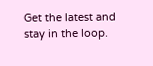Get the latest and stay in the loop.